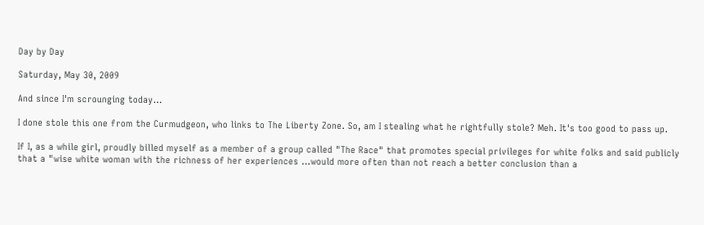Day by Day

Saturday, May 30, 2009

And since I'm scrounging today...

I done stole this one from the Curmudgeon, who links to The Liberty Zone. So, am I stealing what he rightfully stole? Meh. It's too good to pass up.

If I, as a while girl, proudly billed myself as a member of a group called "The Race" that promotes special privileges for white folks and said publicly that a "wise white woman with the richness of her experiences ...would more often than not reach a better conclusion than a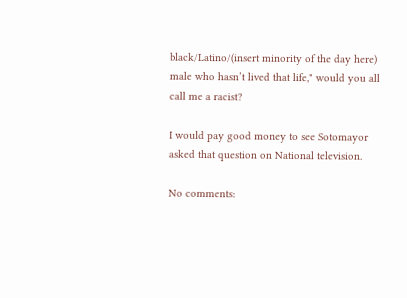black/Latino/(insert minority of the day here) male who hasn’t lived that life," would you all call me a racist?

I would pay good money to see Sotomayor asked that question on National television.

No comments: